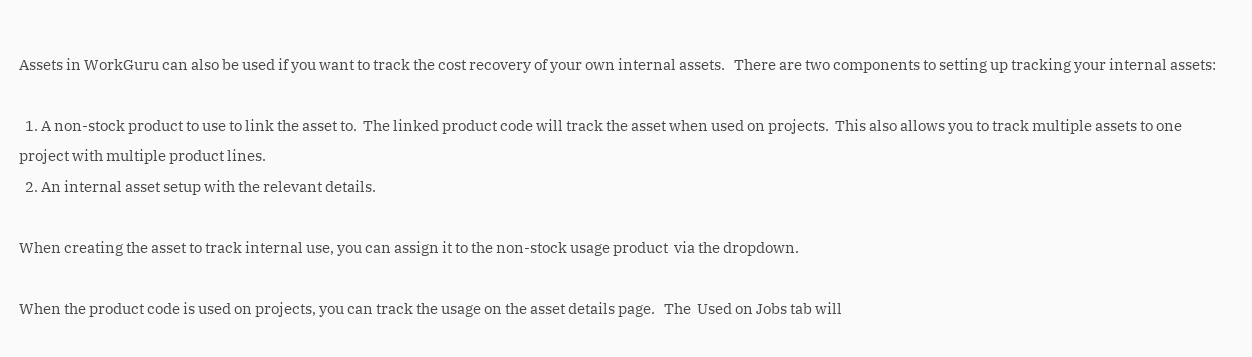Assets in WorkGuru can also be used if you want to track the cost recovery of your own internal assets.   There are two components to setting up tracking your internal assets:

  1. A non-stock product to use to link the asset to.  The linked product code will track the asset when used on projects.  This also allows you to track multiple assets to one project with multiple product lines.
  2. An internal asset setup with the relevant details.

When creating the asset to track internal use, you can assign it to the non-stock usage product  via the dropdown.

When the product code is used on projects, you can track the usage on the asset details page.   The  Used on Jobs tab will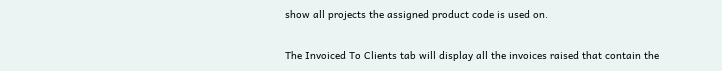show all projects the assigned product code is used on.

The Invoiced To Clients tab will display all the invoices raised that contain the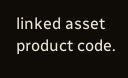linked asset product code.